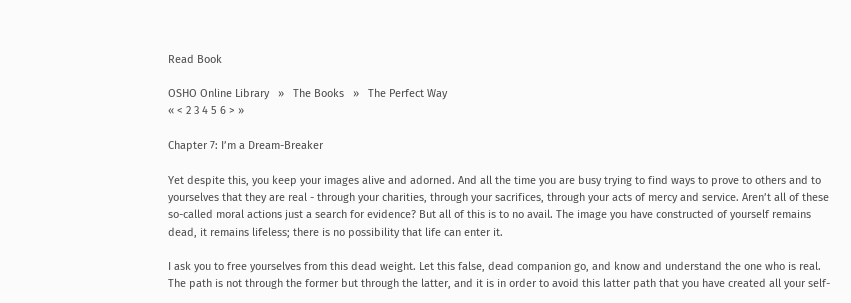Read Book

OSHO Online Library   »   The Books   »   The Perfect Way
« < 2 3 4 5 6 > »

Chapter 7: I’m a Dream-Breaker

Yet despite this, you keep your images alive and adorned. And all the time you are busy trying to find ways to prove to others and to yourselves that they are real - through your charities, through your sacrifices, through your acts of mercy and service. Aren’t all of these so-called moral actions just a search for evidence? But all of this is to no avail. The image you have constructed of yourself remains dead, it remains lifeless; there is no possibility that life can enter it.

I ask you to free yourselves from this dead weight. Let this false, dead companion go, and know and understand the one who is real. The path is not through the former but through the latter, and it is in order to avoid this latter path that you have created all your self-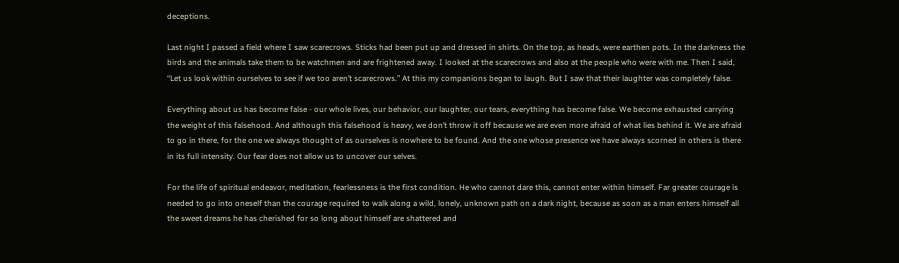deceptions.

Last night I passed a field where I saw scarecrows. Sticks had been put up and dressed in shirts. On the top, as heads, were earthen pots. In the darkness the birds and the animals take them to be watchmen and are frightened away. I looked at the scarecrows and also at the people who were with me. Then I said, “Let us look within ourselves to see if we too aren’t scarecrows.” At this my companions began to laugh. But I saw that their laughter was completely false.

Everything about us has become false - our whole lives, our behavior, our laughter, our tears, everything has become false. We become exhausted carrying the weight of this falsehood. And although this falsehood is heavy, we don’t throw it off because we are even more afraid of what lies behind it. We are afraid to go in there, for the one we always thought of as ourselves is nowhere to be found. And the one whose presence we have always scorned in others is there in its full intensity. Our fear does not allow us to uncover our selves.

For the life of spiritual endeavor, meditation, fearlessness is the first condition. He who cannot dare this, cannot enter within himself. Far greater courage is needed to go into oneself than the courage required to walk along a wild, lonely, unknown path on a dark night, because as soon as a man enters himself all the sweet dreams he has cherished for so long about himself are shattered and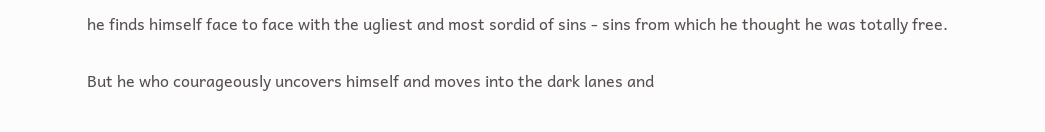he finds himself face to face with the ugliest and most sordid of sins - sins from which he thought he was totally free.

But he who courageously uncovers himself and moves into the dark lanes and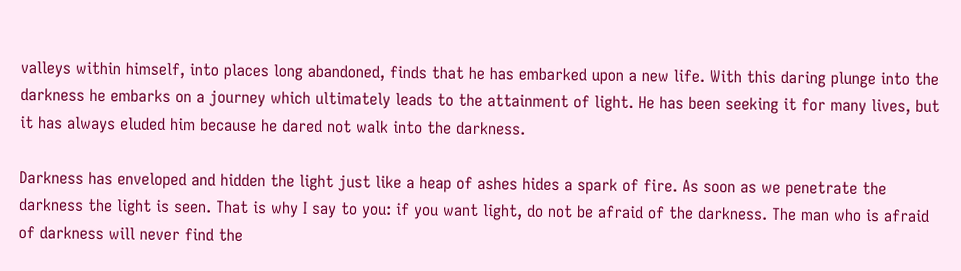valleys within himself, into places long abandoned, finds that he has embarked upon a new life. With this daring plunge into the darkness he embarks on a journey which ultimately leads to the attainment of light. He has been seeking it for many lives, but it has always eluded him because he dared not walk into the darkness.

Darkness has enveloped and hidden the light just like a heap of ashes hides a spark of fire. As soon as we penetrate the darkness the light is seen. That is why I say to you: if you want light, do not be afraid of the darkness. The man who is afraid of darkness will never find the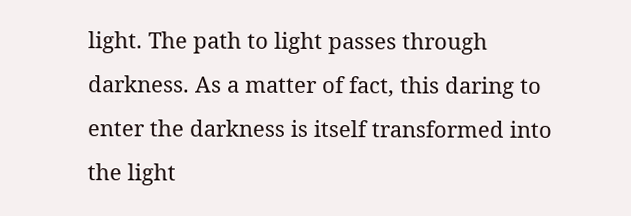light. The path to light passes through darkness. As a matter of fact, this daring to enter the darkness is itself transformed into the light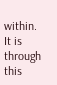within. It is through this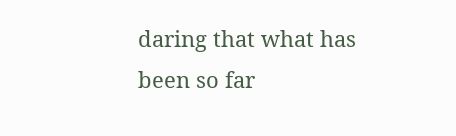daring that what has been so far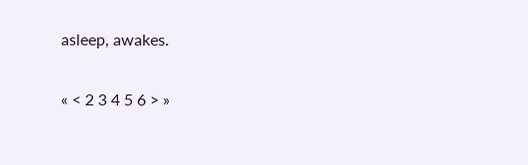asleep, awakes.

« < 2 3 4 5 6 > »